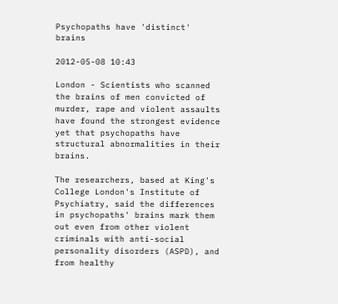Psychopaths have 'distinct' brains

2012-05-08 10:43

London - Scientists who scanned the brains of men convicted of murder, rape and violent assaults have found the strongest evidence yet that psychopaths have structural abnormalities in their brains.

The researchers, based at King's College London's Institute of Psychiatry, said the differences in psychopaths' brains mark them out even from other violent criminals with anti-social personality disorders (ASPD), and from healthy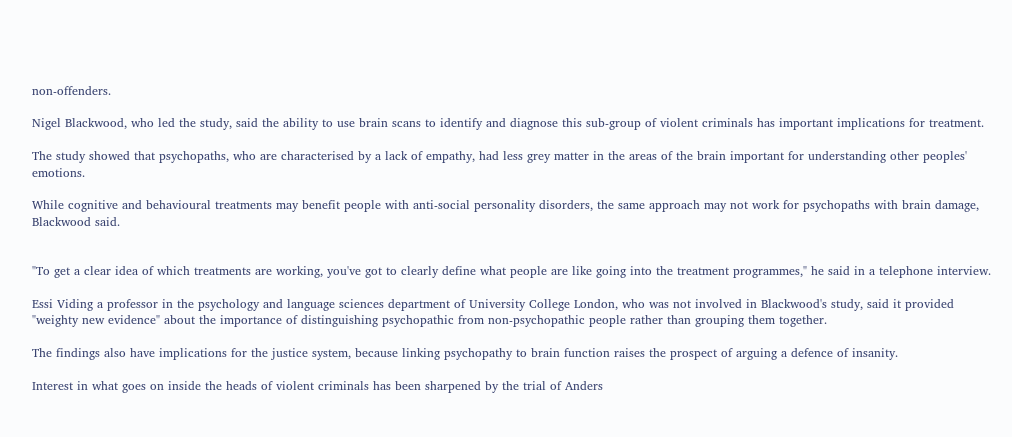non-offenders.

Nigel Blackwood, who led the study, said the ability to use brain scans to identify and diagnose this sub-group of violent criminals has important implications for treatment.

The study showed that psychopaths, who are characterised by a lack of empathy, had less grey matter in the areas of the brain important for understanding other peoples' emotions.

While cognitive and behavioural treatments may benefit people with anti-social personality disorders, the same approach may not work for psychopaths with brain damage, Blackwood said.


"To get a clear idea of which treatments are working, you've got to clearly define what people are like going into the treatment programmes," he said in a telephone interview.

Essi Viding a professor in the psychology and language sciences department of University College London, who was not involved in Blackwood's study, said it provided "weighty new evidence" about the importance of distinguishing psychopathic from non-psychopathic people rather than grouping them together.

The findings also have implications for the justice system, because linking psychopathy to brain function raises the prospect of arguing a defence of insanity.

Interest in what goes on inside the heads of violent criminals has been sharpened by the trial of Anders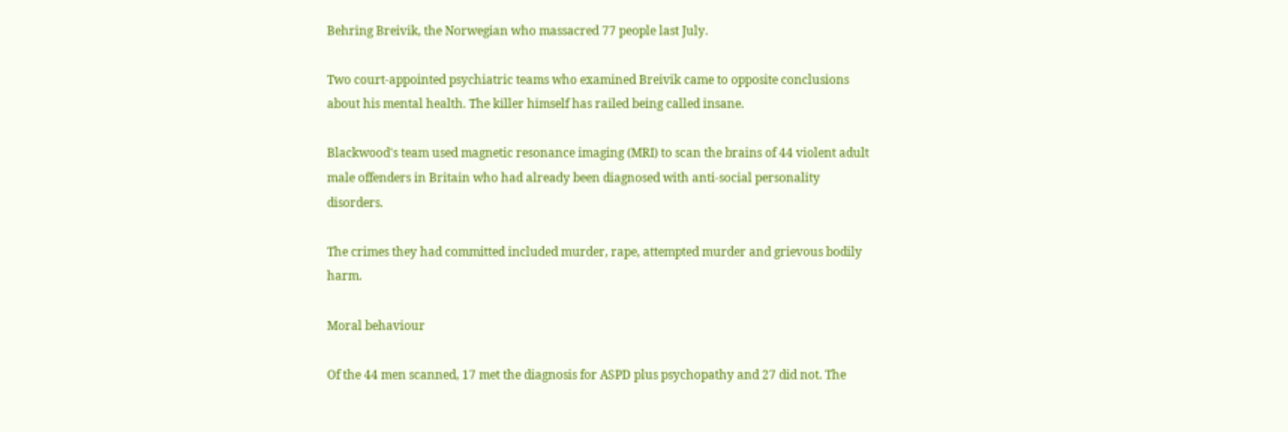Behring Breivik, the Norwegian who massacred 77 people last July.

Two court-appointed psychiatric teams who examined Breivik came to opposite conclusions about his mental health. The killer himself has railed being called insane.

Blackwood's team used magnetic resonance imaging (MRI) to scan the brains of 44 violent adult male offenders in Britain who had already been diagnosed with anti-social personality disorders.

The crimes they had committed included murder, rape, attempted murder and grievous bodily harm.

Moral behaviour

Of the 44 men scanned, 17 met the diagnosis for ASPD plus psychopathy and 27 did not. The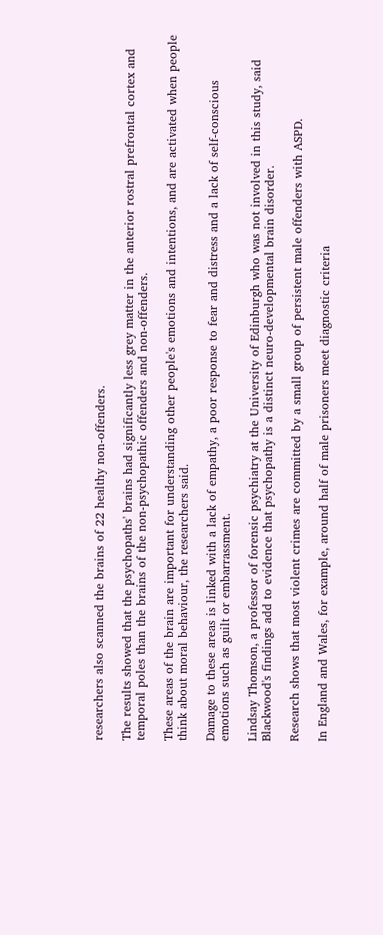researchers also scanned the brains of 22 healthy non-offenders.

The results showed that the psychopaths' brains had significantly less grey matter in the anterior rostral prefrontal cortex and temporal poles than the brains of the non-psychopathic offenders and non-offenders.

These areas of the brain are important for understanding other people's emotions and intentions, and are activated when people think about moral behaviour, the researchers said.

Damage to these areas is linked with a lack of empathy, a poor response to fear and distress and a lack of self-conscious emotions such as guilt or embarrassment.

Lindsay Thomson, a professor of forensic psychiatry at the University of Edinburgh who was not involved in this study, said Blackwood's findings add to evidence that psychopathy is a distinct neuro-developmental brain disorder.

Research shows that most violent crimes are committed by a small group of persistent male offenders with ASPD.

In England and Wales, for example, around half of male prisoners meet diagnostic criteria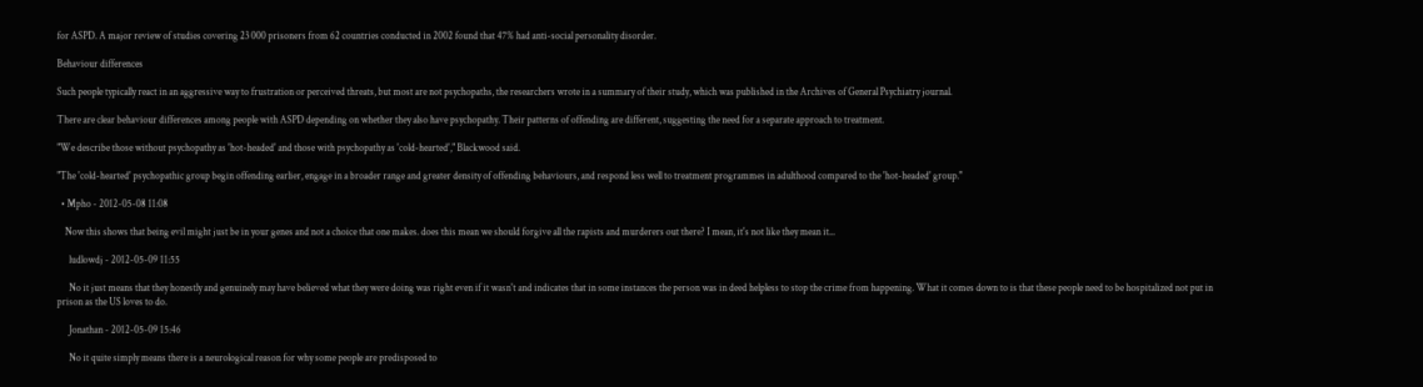for ASPD. A major review of studies covering 23 000 prisoners from 62 countries conducted in 2002 found that 47% had anti-social personality disorder.

Behaviour differences

Such people typically react in an aggressive way to frustration or perceived threats, but most are not psychopaths, the researchers wrote in a summary of their study, which was published in the Archives of General Psychiatry journal.

There are clear behaviour differences among people with ASPD depending on whether they also have psychopathy. Their patterns of offending are different, suggesting the need for a separate approach to treatment.

"We describe those without psychopathy as 'hot-headed' and those with psychopathy as 'cold-hearted'," Blackwood said.

"The 'cold-hearted' psychopathic group begin offending earlier, engage in a broader range and greater density of offending behaviours, and respond less well to treatment programmes in adulthood compared to the 'hot-headed' group."

  • Mpho - 2012-05-08 11:08

    Now this shows that being evil might just be in your genes and not a choice that one makes. does this mean we should forgive all the rapists and murderers out there? I mean, it's not like they mean it...

      ludlowdj - 2012-05-09 11:55

      No it just means that they honestly and genuinely may have believed what they were doing was right even if it wasn't and indicates that in some instances the person was in deed helpless to stop the crime from happening. What it comes down to is that these people need to be hospitalized not put in prison as the US loves to do.

      Jonathan - 2012-05-09 15:46

      No it quite simply means there is a neurological reason for why some people are predisposed to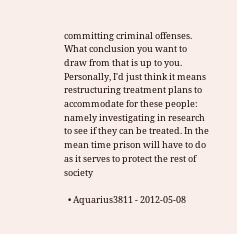committing criminal offenses. What conclusion you want to draw from that is up to you. Personally, I'd just think it means restructuring treatment plans to accommodate for these people: namely investigating in research to see if they can be treated. In the mean time prison will have to do as it serves to protect the rest of society

  • Aquarius3811 - 2012-05-08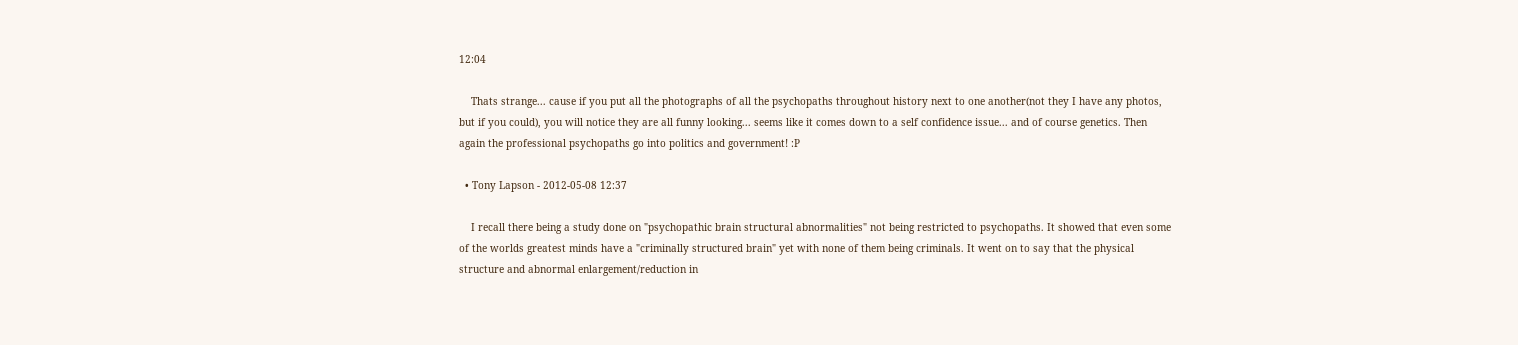12:04

    Thats strange... cause if you put all the photographs of all the psychopaths throughout history next to one another(not they I have any photos, but if you could), you will notice they are all funny looking... seems like it comes down to a self confidence issue... and of course genetics. Then again the professional psychopaths go into politics and government! :P

  • Tony Lapson - 2012-05-08 12:37

    I recall there being a study done on "psychopathic brain structural abnormalities" not being restricted to psychopaths. It showed that even some of the worlds greatest minds have a "criminally structured brain" yet with none of them being criminals. It went on to say that the physical structure and abnormal enlargement/reduction in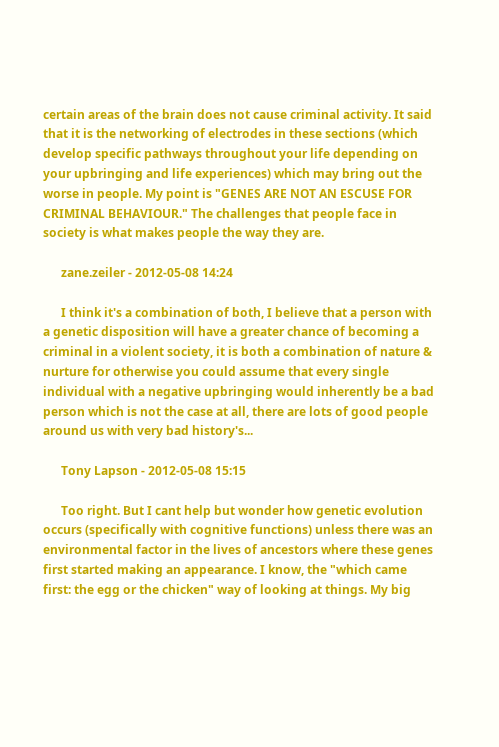certain areas of the brain does not cause criminal activity. It said that it is the networking of electrodes in these sections (which develop specific pathways throughout your life depending on your upbringing and life experiences) which may bring out the worse in people. My point is "GENES ARE NOT AN ESCUSE FOR CRIMINAL BEHAVIOUR." The challenges that people face in society is what makes people the way they are.

      zane.zeiler - 2012-05-08 14:24

      I think it's a combination of both, I believe that a person with a genetic disposition will have a greater chance of becoming a criminal in a violent society, it is both a combination of nature & nurture for otherwise you could assume that every single individual with a negative upbringing would inherently be a bad person which is not the case at all, there are lots of good people around us with very bad history's...

      Tony Lapson - 2012-05-08 15:15

      Too right. But I cant help but wonder how genetic evolution occurs (specifically with cognitive functions) unless there was an environmental factor in the lives of ancestors where these genes first started making an appearance. I know, the "which came first: the egg or the chicken" way of looking at things. My big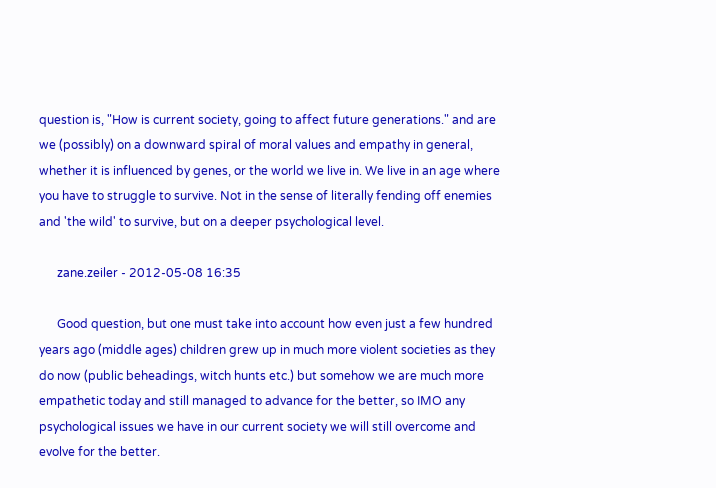question is, "How is current society, going to affect future generations." and are we (possibly) on a downward spiral of moral values and empathy in general, whether it is influenced by genes, or the world we live in. We live in an age where you have to struggle to survive. Not in the sense of literally fending off enemies and 'the wild' to survive, but on a deeper psychological level.

      zane.zeiler - 2012-05-08 16:35

      Good question, but one must take into account how even just a few hundred years ago (middle ages) children grew up in much more violent societies as they do now (public beheadings, witch hunts etc.) but somehow we are much more empathetic today and still managed to advance for the better, so IMO any psychological issues we have in our current society we will still overcome and evolve for the better.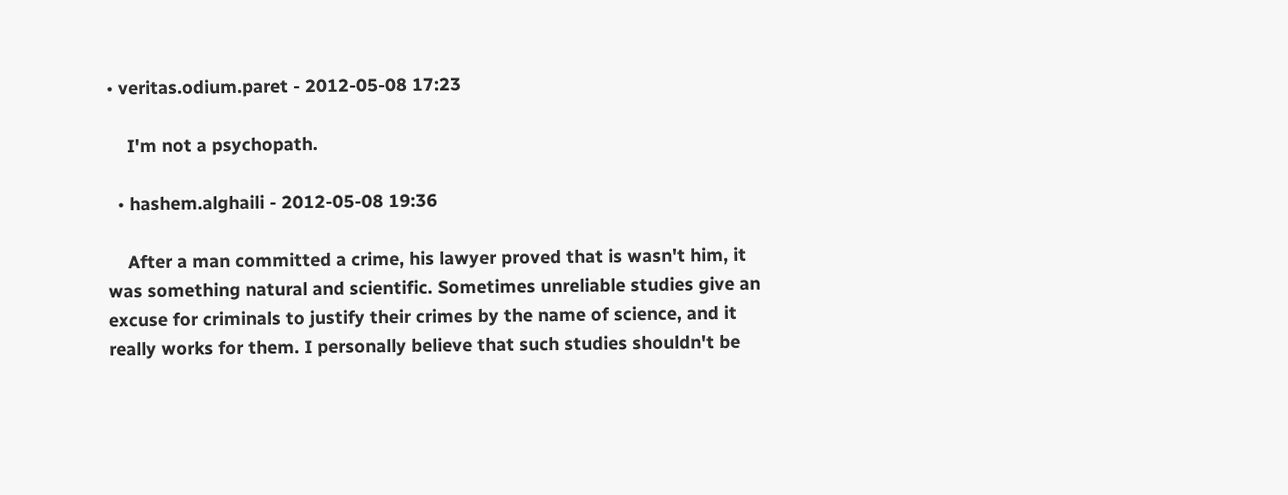• veritas.odium.paret - 2012-05-08 17:23

    I'm not a psychopath.

  • hashem.alghaili - 2012-05-08 19:36

    After a man committed a crime, his lawyer proved that is wasn't him, it was something natural and scientific. Sometimes unreliable studies give an excuse for criminals to justify their crimes by the name of science, and it really works for them. I personally believe that such studies shouldn't be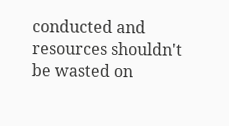conducted and resources shouldn't be wasted on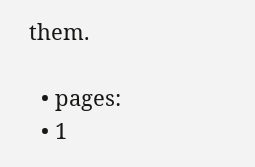them.

  • pages:
  • 1